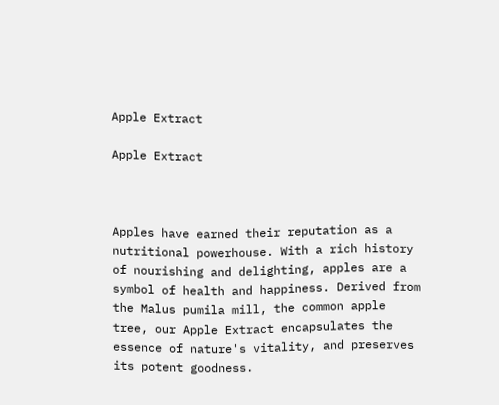Apple Extract

Apple Extract



Apples have earned their reputation as a nutritional powerhouse. With a rich history of nourishing and delighting, apples are a symbol of health and happiness. Derived from the Malus pumila mill, the common apple tree, our Apple Extract encapsulates the essence of nature's vitality, and preserves its potent goodness.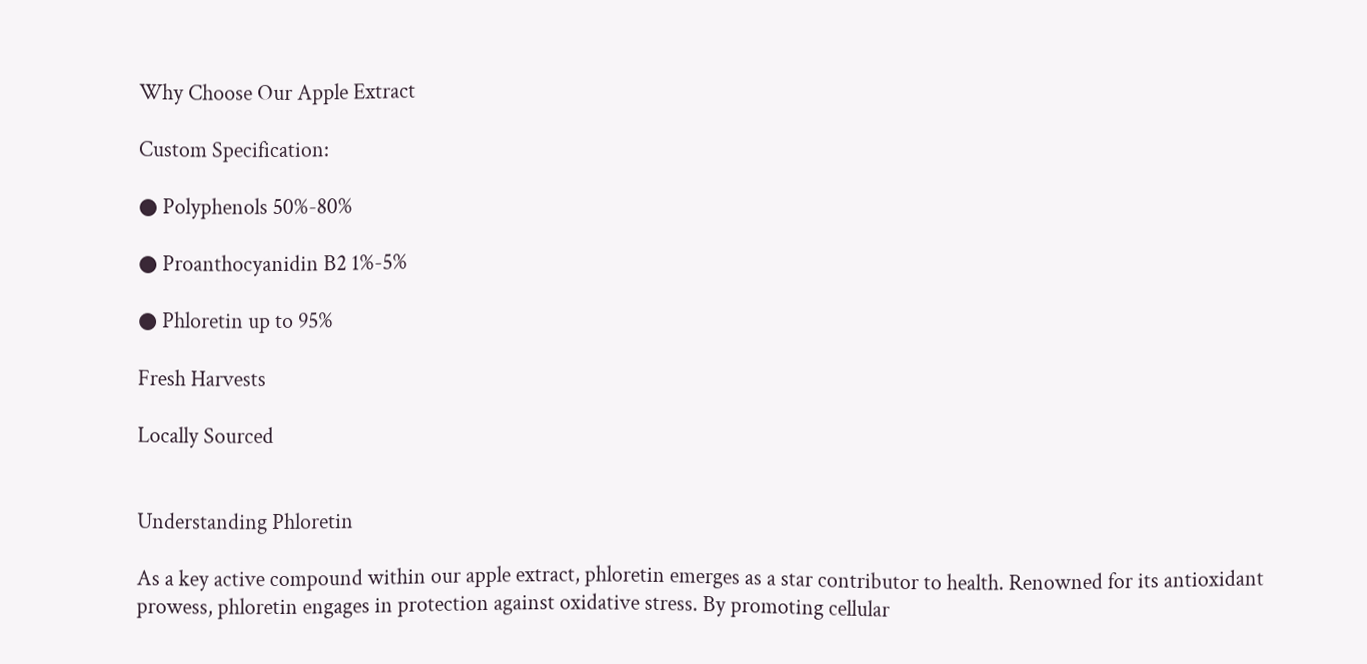Why Choose Our Apple Extract

Custom Specification:

● Polyphenols 50%-80%

● Proanthocyanidin B2 1%-5%

● Phloretin up to 95%

Fresh Harvests

Locally Sourced


Understanding Phloretin

As a key active compound within our apple extract, phloretin emerges as a star contributor to health. Renowned for its antioxidant prowess, phloretin engages in protection against oxidative stress. By promoting cellular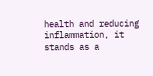health and reducing inflammation, it stands as a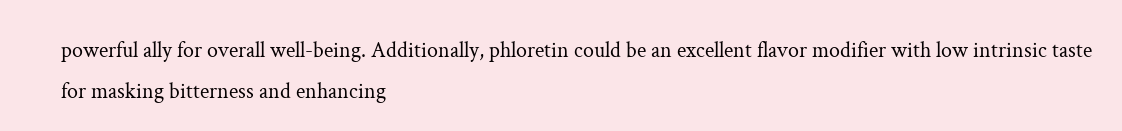powerful ally for overall well-being. Additionally, phloretin could be an excellent flavor modifier with low intrinsic taste for masking bitterness and enhancing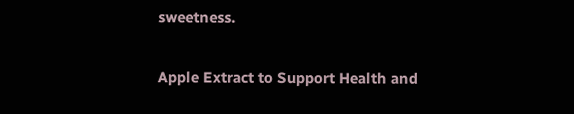sweetness.


Apple Extract to Support Health and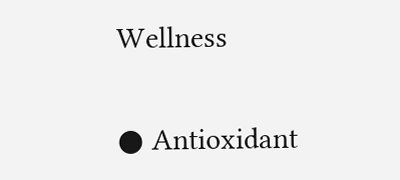Wellness

● Antioxidant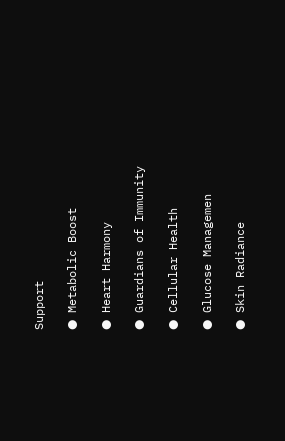Support

● Metabolic Boost

● Heart Harmony

● Guardians of Immunity

● Cellular Health

● Glucose Managemen

● Skin Radiance